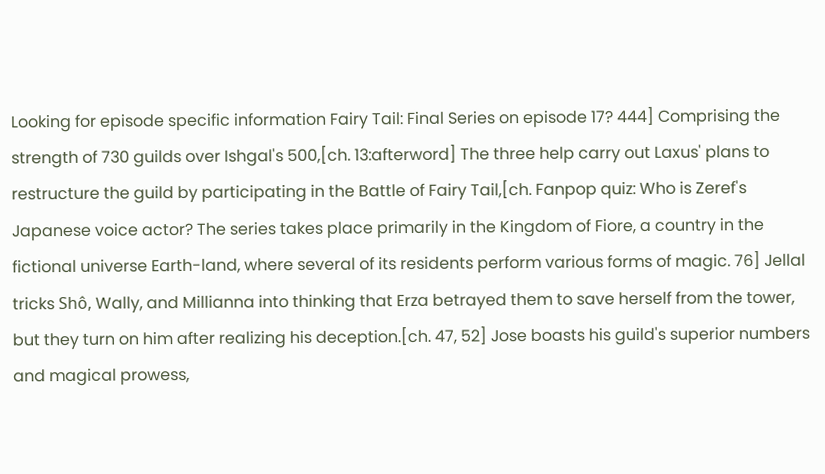Looking for episode specific information Fairy Tail: Final Series on episode 17? 444] Comprising the strength of 730 guilds over Ishgal's 500,[ch. 13:afterword] The three help carry out Laxus' plans to restructure the guild by participating in the Battle of Fairy Tail,[ch. Fanpop quiz: Who is Zeref's Japanese voice actor? The series takes place primarily in the Kingdom of Fiore, a country in the fictional universe Earth-land, where several of its residents perform various forms of magic. 76] Jellal tricks Shô, Wally, and Millianna into thinking that Erza betrayed them to save herself from the tower, but they turn on him after realizing his deception.[ch. 47, 52] Jose boasts his guild's superior numbers and magical prowess,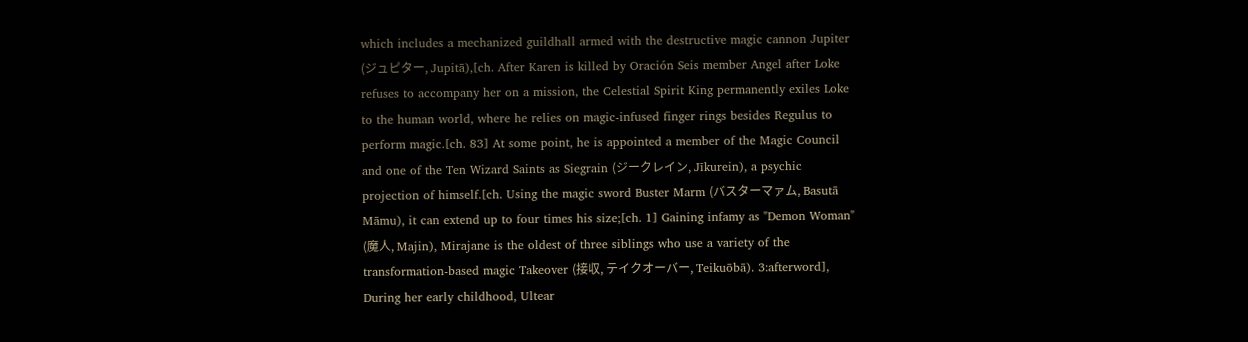which includes a mechanized guildhall armed with the destructive magic cannon Jupiter (ジュピター, Jupitā),[ch. After Karen is killed by Oración Seis member Angel after Loke refuses to accompany her on a mission, the Celestial Spirit King permanently exiles Loke to the human world, where he relies on magic-infused finger rings besides Regulus to perform magic.[ch. 83] At some point, he is appointed a member of the Magic Council and one of the Ten Wizard Saints as Siegrain (ジークレイン, Jīkurein), a psychic projection of himself.[ch. Using the magic sword Buster Marm (バスターマァム, Basutā Māmu), it can extend up to four times his size;[ch. 1] Gaining infamy as "Demon Woman" (魔人, Majin), Mirajane is the oldest of three siblings who use a variety of the transformation-based magic Takeover (接収, テイクオーバー, Teikuōbā). 3:afterword], During her early childhood, Ultear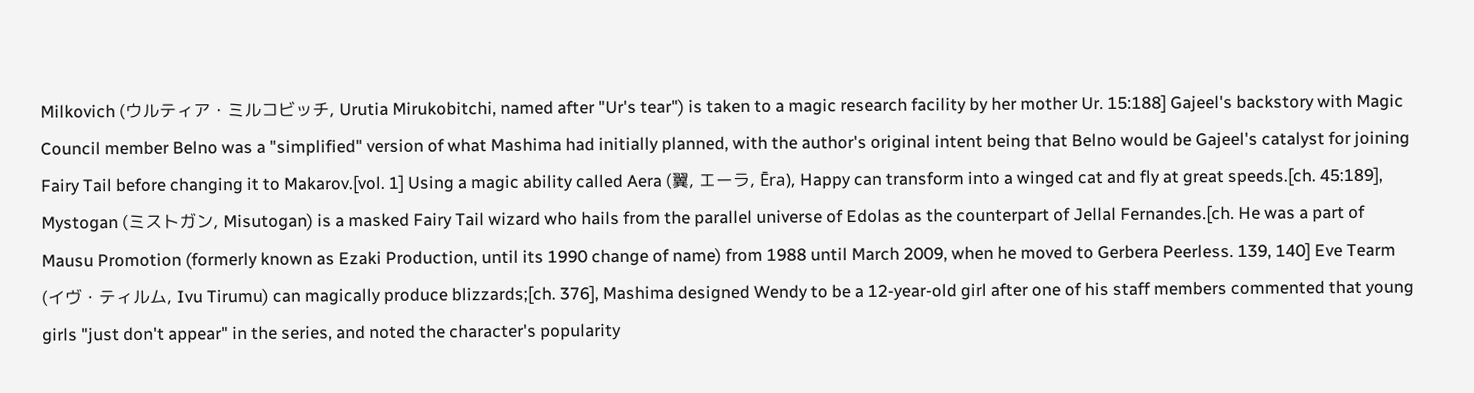Milkovich (ウルティア・ミルコビッチ, Urutia Mirukobitchi, named after "Ur's tear") is taken to a magic research facility by her mother Ur. 15:188] Gajeel's backstory with Magic Council member Belno was a "simplified" version of what Mashima had initially planned, with the author's original intent being that Belno would be Gajeel's catalyst for joining Fairy Tail before changing it to Makarov.[vol. 1] Using a magic ability called Aera (翼, エーラ, Ēra), Happy can transform into a winged cat and fly at great speeds.[ch. 45:189], Mystogan (ミストガン, Misutogan) is a masked Fairy Tail wizard who hails from the parallel universe of Edolas as the counterpart of Jellal Fernandes.[ch. He was a part of Mausu Promotion (formerly known as Ezaki Production, until its 1990 change of name) from 1988 until March 2009, when he moved to Gerbera Peerless. 139, 140] Eve Tearm (イヴ・ティルム, Ivu Tirumu) can magically produce blizzards;[ch. 376], Mashima designed Wendy to be a 12-year-old girl after one of his staff members commented that young girls "just don't appear" in the series, and noted the character's popularity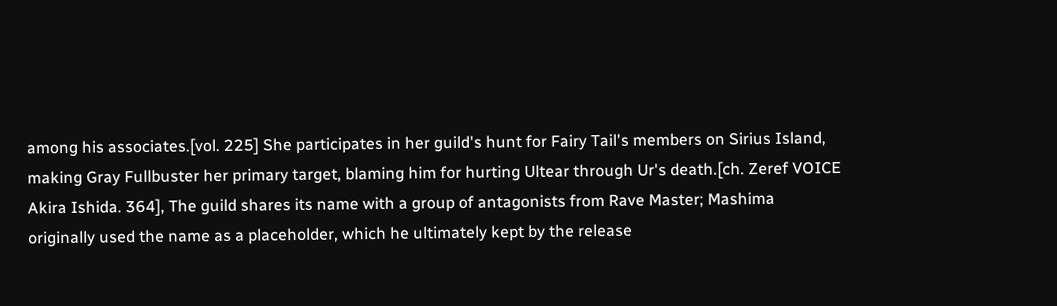among his associates.[vol. 225] She participates in her guild's hunt for Fairy Tail's members on Sirius Island, making Gray Fullbuster her primary target, blaming him for hurting Ultear through Ur's death.[ch. Zeref VOICE Akira Ishida. 364], The guild shares its name with a group of antagonists from Rave Master; Mashima originally used the name as a placeholder, which he ultimately kept by the release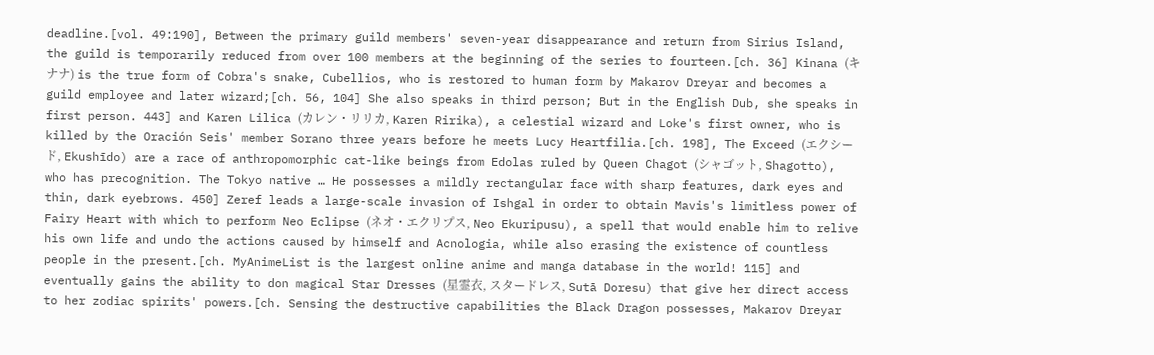deadline.[vol. 49:190], Between the primary guild members' seven-year disappearance and return from Sirius Island, the guild is temporarily reduced from over 100 members at the beginning of the series to fourteen.[ch. 36] Kinana (キナナ) is the true form of Cobra's snake, Cubellios, who is restored to human form by Makarov Dreyar and becomes a guild employee and later wizard;[ch. 56, 104] She also speaks in third person; But in the English Dub, she speaks in first person. 443] and Karen Lilica (カレン・リリカ, Karen Ririka), a celestial wizard and Loke's first owner, who is killed by the Oración Seis' member Sorano three years before he meets Lucy Heartfilia.[ch. 198], The Exceed (エクシード, Ekushīdo) are a race of anthropomorphic cat-like beings from Edolas ruled by Queen Chagot (シャゴット, Shagotto), who has precognition. The Tokyo native … He possesses a mildly rectangular face with sharp features, dark eyes and thin, dark eyebrows. 450] Zeref leads a large-scale invasion of Ishgal in order to obtain Mavis's limitless power of Fairy Heart with which to perform Neo Eclipse (ネオ・エクリプス, Neo Ekuripusu), a spell that would enable him to relive his own life and undo the actions caused by himself and Acnologia, while also erasing the existence of countless people in the present.[ch. MyAnimeList is the largest online anime and manga database in the world! 115] and eventually gains the ability to don magical Star Dresses (星霊衣, スタードレス, Sutā Doresu) that give her direct access to her zodiac spirits' powers.[ch. Sensing the destructive capabilities the Black Dragon possesses, Makarov Dreyar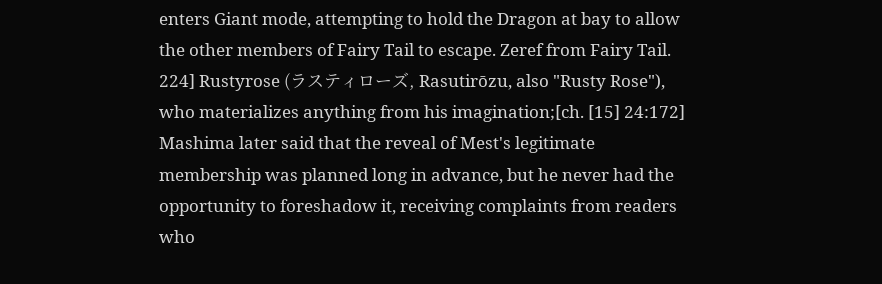enters Giant mode, attempting to hold the Dragon at bay to allow the other members of Fairy Tail to escape. Zeref from Fairy Tail. 224] Rustyrose (ラスティローズ, Rasutirōzu, also "Rusty Rose"), who materializes anything from his imagination;[ch. [15] 24:172] Mashima later said that the reveal of Mest's legitimate membership was planned long in advance, but he never had the opportunity to foreshadow it, receiving complaints from readers who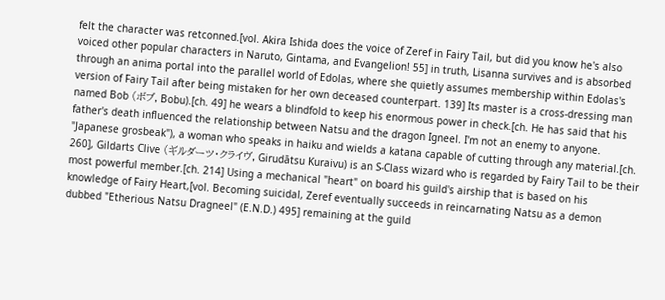felt the character was retconned.[vol. Akira Ishida does the voice of Zeref in Fairy Tail, but did you know he's also voiced other popular characters in Naruto, Gintama, and Evangelion! 55] in truth, Lisanna survives and is absorbed through an anima portal into the parallel world of Edolas, where she quietly assumes membership within Edolas's version of Fairy Tail after being mistaken for her own deceased counterpart. 139] Its master is a cross-dressing man named Bob (ボブ, Bobu).[ch. 49] he wears a blindfold to keep his enormous power in check.[ch. He has said that his father's death influenced the relationship between Natsu and the dragon Igneel. I'm not an enemy to anyone. "Japanese grosbeak"), a woman who speaks in haiku and wields a katana capable of cutting through any material.[ch. 260], Gildarts Clive (ギルダーツ・クライヴ, Girudātsu Kuraivu) is an S-Class wizard who is regarded by Fairy Tail to be their most powerful member.[ch. 214] Using a mechanical "heart" on board his guild's airship that is based on his knowledge of Fairy Heart,[vol. Becoming suicidal, Zeref eventually succeeds in reincarnating Natsu as a demon dubbed "Etherious Natsu Dragneel" (E.N.D.) 495] remaining at the guild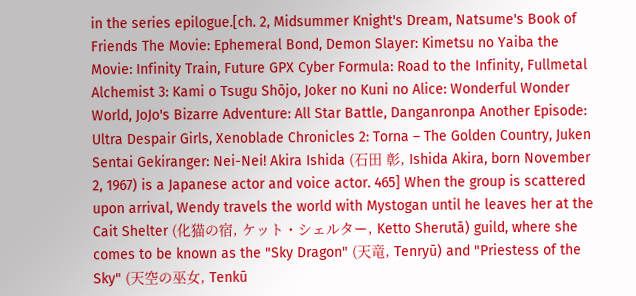in the series epilogue.[ch. 2, Midsummer Knight's Dream, Natsume's Book of Friends The Movie: Ephemeral Bond, Demon Slayer: Kimetsu no Yaiba the Movie: Infinity Train, Future GPX Cyber Formula: Road to the Infinity, Fullmetal Alchemist 3: Kami o Tsugu Shōjo, Joker no Kuni no Alice: Wonderful Wonder World, JoJo's Bizarre Adventure: All Star Battle, Danganronpa Another Episode: Ultra Despair Girls, Xenoblade Chronicles 2: Torna – The Golden Country, Juken Sentai Gekiranger: Nei-Nei! Akira Ishida (石田 彰, Ishida Akira, born November 2, 1967) is a Japanese actor and voice actor. 465] When the group is scattered upon arrival, Wendy travels the world with Mystogan until he leaves her at the Cait Shelter (化猫の宿, ケット・シェルター, Ketto Sherutā) guild, where she comes to be known as the "Sky Dragon" (天竜, Tenryū) and "Priestess of the Sky" (天空の巫女, Tenkū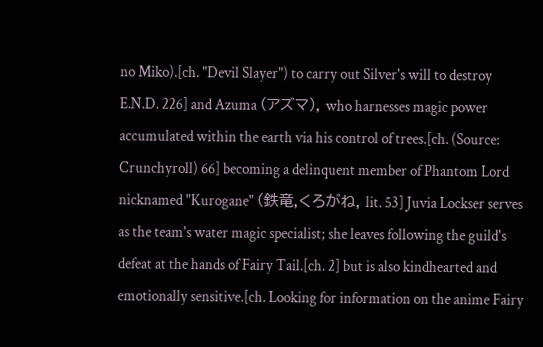no Miko).[ch. "Devil Slayer") to carry out Silver's will to destroy E.N.D. 226] and Azuma (アズマ), who harnesses magic power accumulated within the earth via his control of trees.[ch. (Source: Crunchyroll) 66] becoming a delinquent member of Phantom Lord nicknamed "Kurogane" (鉄竜,くろがね, lit. 53] Juvia Lockser serves as the team's water magic specialist; she leaves following the guild's defeat at the hands of Fairy Tail.[ch. 2] but is also kindhearted and emotionally sensitive.[ch. Looking for information on the anime Fairy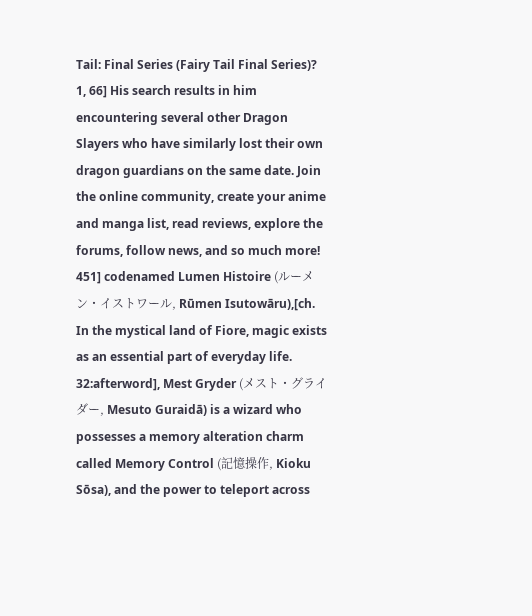Tail: Final Series (Fairy Tail Final Series)? 1, 66] His search results in him encountering several other Dragon Slayers who have similarly lost their own dragon guardians on the same date. Join the online community, create your anime and manga list, read reviews, explore the forums, follow news, and so much more! 451] codenamed Lumen Histoire (ルーメン・イストワール, Rūmen Isutowāru),[ch. In the mystical land of Fiore, magic exists as an essential part of everyday life. 32:afterword], Mest Gryder (メスト・グライダー, Mesuto Guraidā) is a wizard who possesses a memory alteration charm called Memory Control (記憶操作, Kioku Sōsa), and the power to teleport across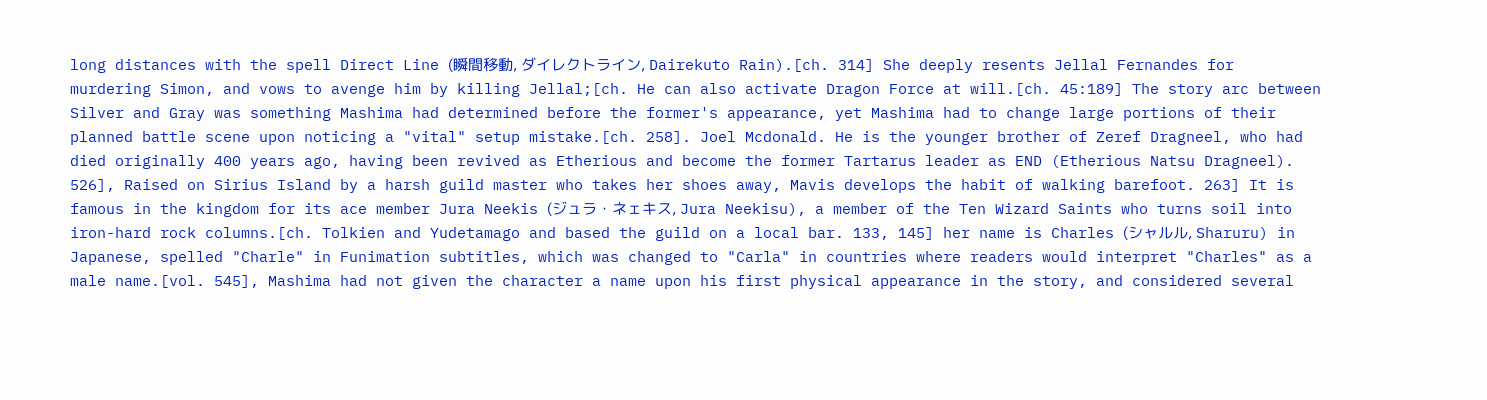long distances with the spell Direct Line (瞬間移動, ダイレクトライン, Dairekuto Rain).[ch. 314] She deeply resents Jellal Fernandes for murdering Simon, and vows to avenge him by killing Jellal;[ch. He can also activate Dragon Force at will.[ch. 45:189] The story arc between Silver and Gray was something Mashima had determined before the former's appearance, yet Mashima had to change large portions of their planned battle scene upon noticing a "vital" setup mistake.[ch. 258]. Joel Mcdonald. He is the younger brother of Zeref Dragneel, who had died originally 400 years ago, having been revived as Etherious and become the former Tartarus leader as END (Etherious Natsu Dragneel). 526], Raised on Sirius Island by a harsh guild master who takes her shoes away, Mavis develops the habit of walking barefoot. 263] It is famous in the kingdom for its ace member Jura Neekis (ジュラ・ネェキス, Jura Neekisu), a member of the Ten Wizard Saints who turns soil into iron-hard rock columns.[ch. Tolkien and Yudetamago and based the guild on a local bar. 133, 145] her name is Charles (シャルル, Sharuru) in Japanese, spelled "Charle" in Funimation subtitles, which was changed to "Carla" in countries where readers would interpret "Charles" as a male name.[vol. 545], Mashima had not given the character a name upon his first physical appearance in the story, and considered several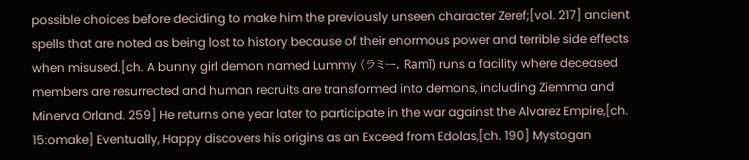possible choices before deciding to make him the previously unseen character Zeref;[vol. 217] ancient spells that are noted as being lost to history because of their enormous power and terrible side effects when misused.[ch. A bunny girl demon named Lummy (ラミー, Ramī) runs a facility where deceased members are resurrected and human recruits are transformed into demons, including Ziemma and Minerva Orland. 259] He returns one year later to participate in the war against the Alvarez Empire,[ch. 15:omake] Eventually, Happy discovers his origins as an Exceed from Edolas,[ch. 190] Mystogan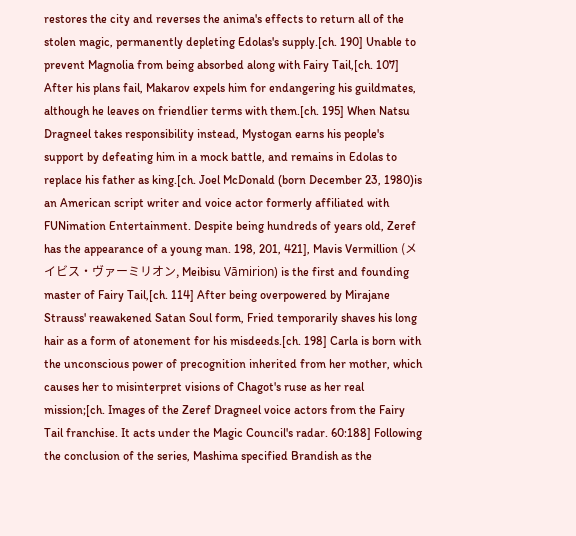restores the city and reverses the anima's effects to return all of the stolen magic, permanently depleting Edolas's supply.[ch. 190] Unable to prevent Magnolia from being absorbed along with Fairy Tail,[ch. 107] After his plans fail, Makarov expels him for endangering his guildmates, although he leaves on friendlier terms with them.[ch. 195] When Natsu Dragneel takes responsibility instead, Mystogan earns his people's support by defeating him in a mock battle, and remains in Edolas to replace his father as king.[ch. Joel McDonald (born December 23, 1980)is an American script writer and voice actor formerly affiliated with FUNimation Entertainment. Despite being hundreds of years old, Zeref has the appearance of a young man. 198, 201, 421], Mavis Vermillion (メイビス・ヴァーミリオン, Meibisu Vāmirion) is the first and founding master of Fairy Tail,[ch. 114] After being overpowered by Mirajane Strauss' reawakened Satan Soul form, Fried temporarily shaves his long hair as a form of atonement for his misdeeds.[ch. 198] Carla is born with the unconscious power of precognition inherited from her mother, which causes her to misinterpret visions of Chagot's ruse as her real mission;[ch. Images of the Zeref Dragneel voice actors from the Fairy Tail franchise. It acts under the Magic Council's radar. 60:188] Following the conclusion of the series, Mashima specified Brandish as the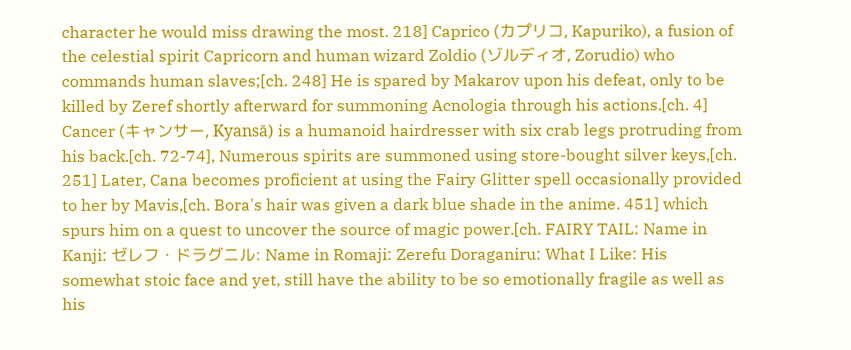character he would miss drawing the most. 218] Caprico (カプリコ, Kapuriko), a fusion of the celestial spirit Capricorn and human wizard Zoldio (ゾルディオ, Zorudio) who commands human slaves;[ch. 248] He is spared by Makarov upon his defeat, only to be killed by Zeref shortly afterward for summoning Acnologia through his actions.[ch. 4] Cancer (キャンサー, Kyansā) is a humanoid hairdresser with six crab legs protruding from his back.[ch. 72-74], Numerous spirits are summoned using store-bought silver keys,[ch. 251] Later, Cana becomes proficient at using the Fairy Glitter spell occasionally provided to her by Mavis,[ch. Bora's hair was given a dark blue shade in the anime. 451] which spurs him on a quest to uncover the source of magic power.[ch. FAIRY TAIL: Name in Kanji: ゼレフ・ドラグニル: Name in Romaji: Zerefu Doraganiru: What I Like: His somewhat stoic face and yet, still have the ability to be so emotionally fragile as well as his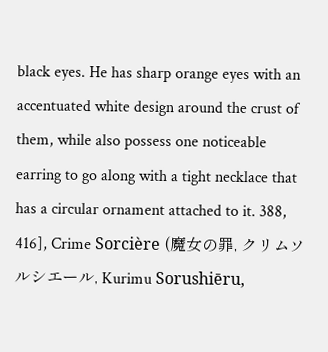black eyes. He has sharp orange eyes with an accentuated white design around the crust of them, while also possess one noticeable earring to go along with a tight necklace that has a circular ornament attached to it. 388, 416], Crime Sorcière (魔女の罪, クリムソルシエール, Kurimu Sorushiēru,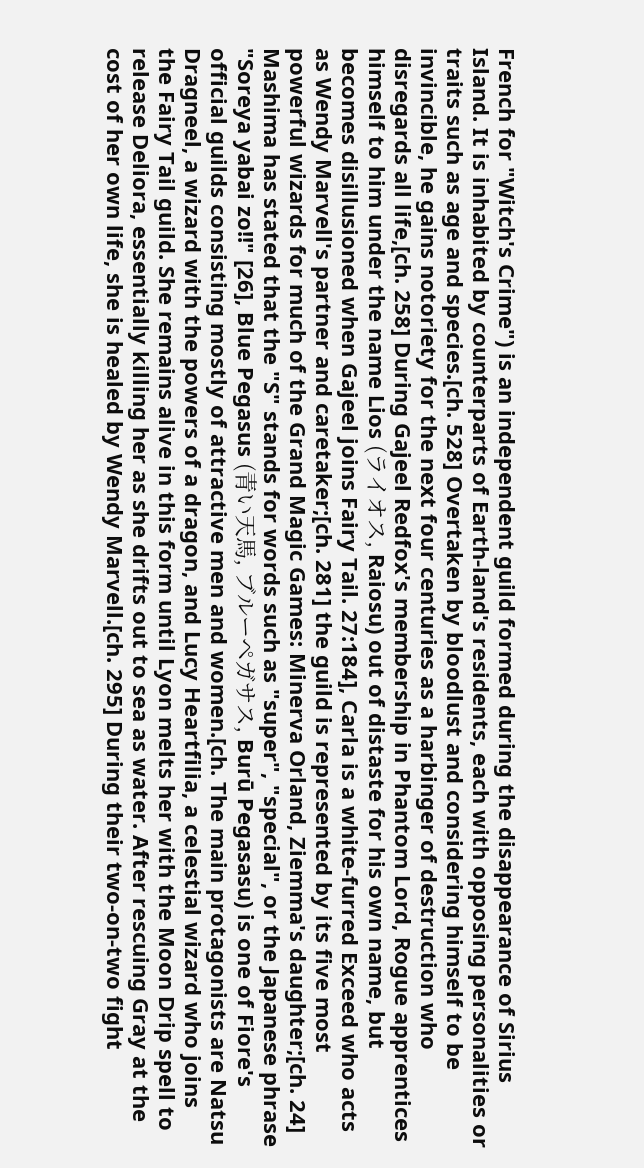French for "Witch's Crime") is an independent guild formed during the disappearance of Sirius Island. It is inhabited by counterparts of Earth-land's residents, each with opposing personalities or traits such as age and species.[ch. 528] Overtaken by bloodlust and considering himself to be invincible, he gains notoriety for the next four centuries as a harbinger of destruction who disregards all life,[ch. 258] During Gajeel Redfox's membership in Phantom Lord, Rogue apprentices himself to him under the name Lios (ライオス, Raiosu) out of distaste for his own name, but becomes disillusioned when Gajeel joins Fairy Tail. 27:184], Carla is a white-furred Exceed who acts as Wendy Marvell's partner and caretaker;[ch. 281] the guild is represented by its five most powerful wizards for much of the Grand Magic Games: Minerva Orland, Ziemma's daughter;[ch. 24] Mashima has stated that the "S" stands for words such as "super", "special", or the Japanese phrase "Soreya yabai zo!!" [26], Blue Pegasus (青い天馬, ブルーペガサス, Burū Pegasasu) is one of Fiore's official guilds consisting mostly of attractive men and women.[ch. The main protagonists are Natsu Dragneel, a wizard with the powers of a dragon, and Lucy Heartfilia, a celestial wizard who joins the Fairy Tail guild. She remains alive in this form until Lyon melts her with the Moon Drip spell to release Deliora, essentially killing her as she drifts out to sea as water. After rescuing Gray at the cost of her own life, she is healed by Wendy Marvell.[ch. 295] During their two-on-two fight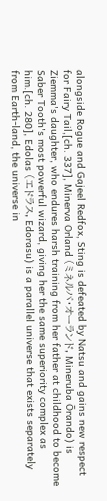alongside Rogue and Gajeel Redfox, Sting is defeated by Natsu and gains new respect for Fairy Tail,[ch. 337], Minerva Orland (ミネルバ・オーランド, Mineruba Ōrando) is Ziemma's daughter, who endures harsh training from her father at childhood to become Saber Tooth's most powerful wizard, giving her the same superiority complex as him.[ch. 280], Edolas (エドラス, Edorasu) is a parallel universe that exists separately from Earth-land, the universe in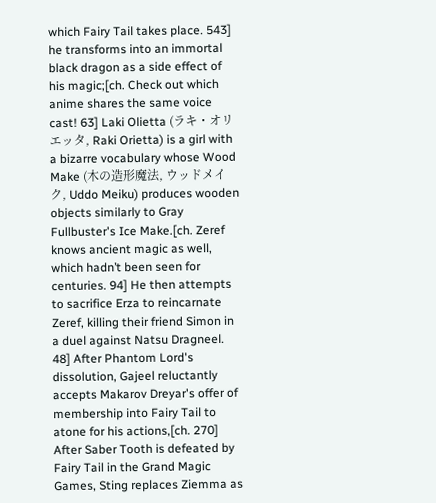which Fairy Tail takes place. 543] he transforms into an immortal black dragon as a side effect of his magic;[ch. Check out which anime shares the same voice cast! 63] Laki Olietta (ラキ・オリエッタ, Raki Orietta) is a girl with a bizarre vocabulary whose Wood Make (木の造形魔法, ウッドメイク, Uddo Meiku) produces wooden objects similarly to Gray Fullbuster's Ice Make.[ch. Zeref knows ancient magic as well, which hadn’t been seen for centuries. 94] He then attempts to sacrifice Erza to reincarnate Zeref, killing their friend Simon in a duel against Natsu Dragneel. 48] After Phantom Lord's dissolution, Gajeel reluctantly accepts Makarov Dreyar's offer of membership into Fairy Tail to atone for his actions,[ch. 270] After Saber Tooth is defeated by Fairy Tail in the Grand Magic Games, Sting replaces Ziemma as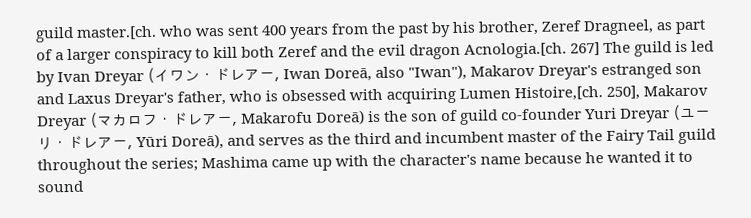guild master.[ch. who was sent 400 years from the past by his brother, Zeref Dragneel, as part of a larger conspiracy to kill both Zeref and the evil dragon Acnologia.[ch. 267] The guild is led by Ivan Dreyar (イワン・ドレアー, Iwan Doreā, also "Iwan"), Makarov Dreyar's estranged son and Laxus Dreyar's father, who is obsessed with acquiring Lumen Histoire,[ch. 250], Makarov Dreyar (マカロフ・ドレアー, Makarofu Doreā) is the son of guild co-founder Yuri Dreyar (ユーリ・ドレアー, Yūri Doreā), and serves as the third and incumbent master of the Fairy Tail guild throughout the series; Mashima came up with the character's name because he wanted it to sound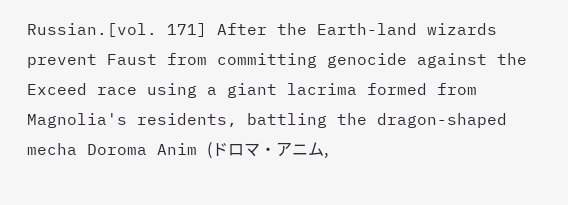Russian.[vol. 171] After the Earth-land wizards prevent Faust from committing genocide against the Exceed race using a giant lacrima formed from Magnolia's residents, battling the dragon-shaped mecha Doroma Anim (ドロマ・アニム,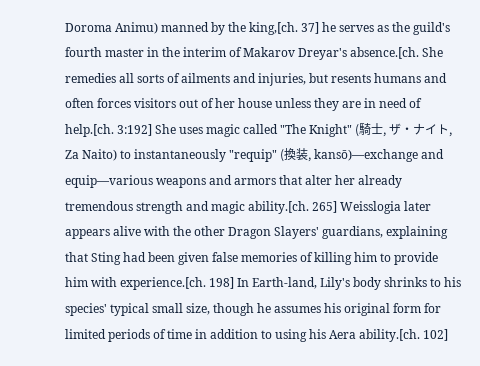Doroma Animu) manned by the king,[ch. 37] he serves as the guild's fourth master in the interim of Makarov Dreyar's absence.[ch. She remedies all sorts of ailments and injuries, but resents humans and often forces visitors out of her house unless they are in need of help.[ch. 3:192] She uses magic called "The Knight" (騎士, ザ・ナイト, Za Naito) to instantaneously "requip" (換装, kansō)—exchange and equip—various weapons and armors that alter her already tremendous strength and magic ability.[ch. 265] Weisslogia later appears alive with the other Dragon Slayers' guardians, explaining that Sting had been given false memories of killing him to provide him with experience.[ch. 198] In Earth-land, Lily's body shrinks to his species' typical small size, though he assumes his original form for limited periods of time in addition to using his Aera ability.[ch. 102]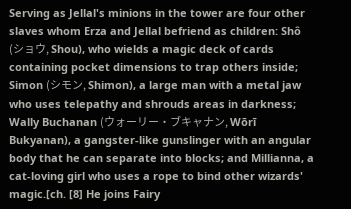Serving as Jellal's minions in the tower are four other slaves whom Erza and Jellal befriend as children: Shô (ショウ, Shou), who wields a magic deck of cards containing pocket dimensions to trap others inside; Simon (シモン, Shimon), a large man with a metal jaw who uses telepathy and shrouds areas in darkness; Wally Buchanan (ウォーリー・ブキャナン, Wōrī Bukyanan), a gangster-like gunslinger with an angular body that he can separate into blocks; and Millianna, a cat-loving girl who uses a rope to bind other wizards' magic.[ch. [8] He joins Fairy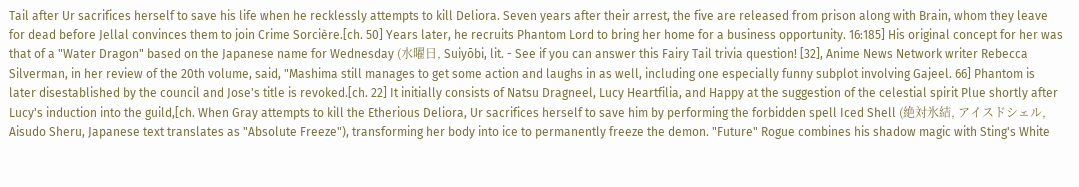Tail after Ur sacrifices herself to save his life when he recklessly attempts to kill Deliora. Seven years after their arrest, the five are released from prison along with Brain, whom they leave for dead before Jellal convinces them to join Crime Sorcière.[ch. 50] Years later, he recruits Phantom Lord to bring her home for a business opportunity. 16:185] His original concept for her was that of a "Water Dragon" based on the Japanese name for Wednesday (水曜日, Suiyōbi, lit. - See if you can answer this Fairy Tail trivia question! [32], Anime News Network writer Rebecca Silverman, in her review of the 20th volume, said, "Mashima still manages to get some action and laughs in as well, including one especially funny subplot involving Gajeel. 66] Phantom is later disestablished by the council and Jose's title is revoked.[ch. 22] It initially consists of Natsu Dragneel, Lucy Heartfilia, and Happy at the suggestion of the celestial spirit Plue shortly after Lucy's induction into the guild,[ch. When Gray attempts to kill the Etherious Deliora, Ur sacrifices herself to save him by performing the forbidden spell Iced Shell (絶対氷結, アイスドシェル, Aisudo Sheru, Japanese text translates as "Absolute Freeze"), transforming her body into ice to permanently freeze the demon. "Future" Rogue combines his shadow magic with Sting's White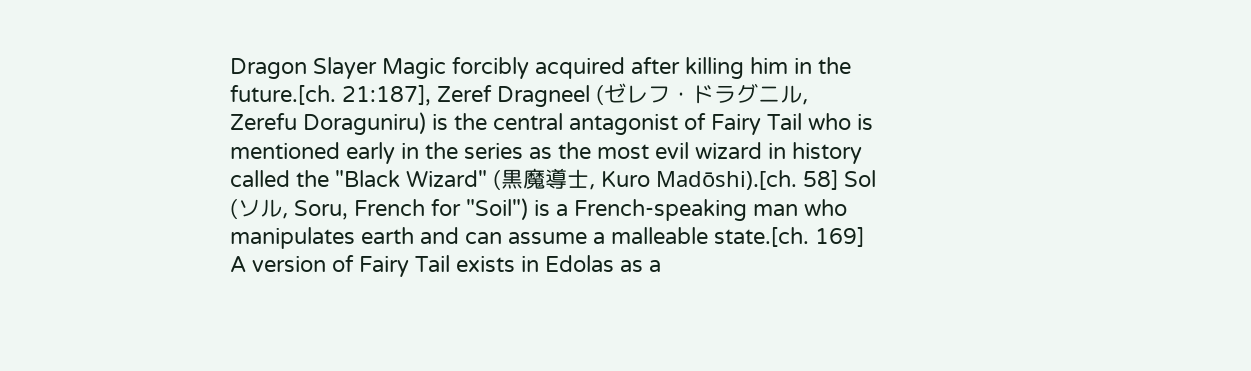Dragon Slayer Magic forcibly acquired after killing him in the future.[ch. 21:187], Zeref Dragneel (ゼレフ・ドラグニル, Zerefu Doraguniru) is the central antagonist of Fairy Tail who is mentioned early in the series as the most evil wizard in history called the "Black Wizard" (黒魔導士, Kuro Madōshi).[ch. 58] Sol (ソル, Soru, French for "Soil") is a French-speaking man who manipulates earth and can assume a malleable state.[ch. 169] A version of Fairy Tail exists in Edolas as a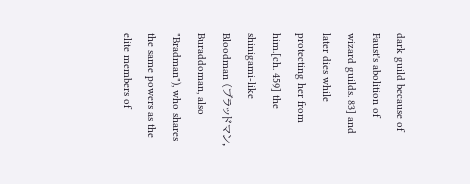dark guild because of Faust's abolition of wizard guilds. 83] and later dies while protecting her from him.[ch. 459] the shinigami-like Bloodman (ブラッドマン, Buraddoman, also "Bradman"), who shares the same powers as the elite members of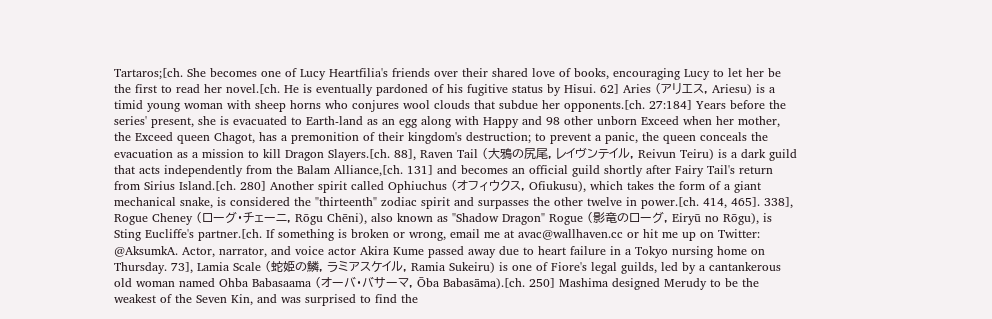Tartaros;[ch. She becomes one of Lucy Heartfilia's friends over their shared love of books, encouraging Lucy to let her be the first to read her novel.[ch. He is eventually pardoned of his fugitive status by Hisui. 62] Aries (アリエス, Ariesu) is a timid young woman with sheep horns who conjures wool clouds that subdue her opponents.[ch. 27:184] Years before the series' present, she is evacuated to Earth-land as an egg along with Happy and 98 other unborn Exceed when her mother, the Exceed queen Chagot, has a premonition of their kingdom's destruction; to prevent a panic, the queen conceals the evacuation as a mission to kill Dragon Slayers.[ch. 88], Raven Tail (大鴉の尻尾, レイヴンテイル, Reivun Teiru) is a dark guild that acts independently from the Balam Alliance,[ch. 131] and becomes an official guild shortly after Fairy Tail's return from Sirius Island.[ch. 280] Another spirit called Ophiuchus (オフィウクス, Ofiukusu), which takes the form of a giant mechanical snake, is considered the "thirteenth" zodiac spirit and surpasses the other twelve in power.[ch. 414, 465]. 338], Rogue Cheney (ローグ・チェーニ, Rōgu Chēni), also known as "Shadow Dragon" Rogue (影竜のローグ, Eiryū no Rōgu), is Sting Eucliffe's partner.[ch. If something is broken or wrong, email me at avac@wallhaven.cc or hit me up on Twitter: @AksumkA. Actor, narrator, and voice actor Akira Kume passed away due to heart failure in a Tokyo nursing home on Thursday. 73], Lamia Scale (蛇姫の鱗, ラミアスケイル, Ramia Sukeiru) is one of Fiore's legal guilds, led by a cantankerous old woman named Ohba Babasaama (オーバ・バサーマ, Ōba Babasāma).[ch. 250] Mashima designed Merudy to be the weakest of the Seven Kin, and was surprised to find the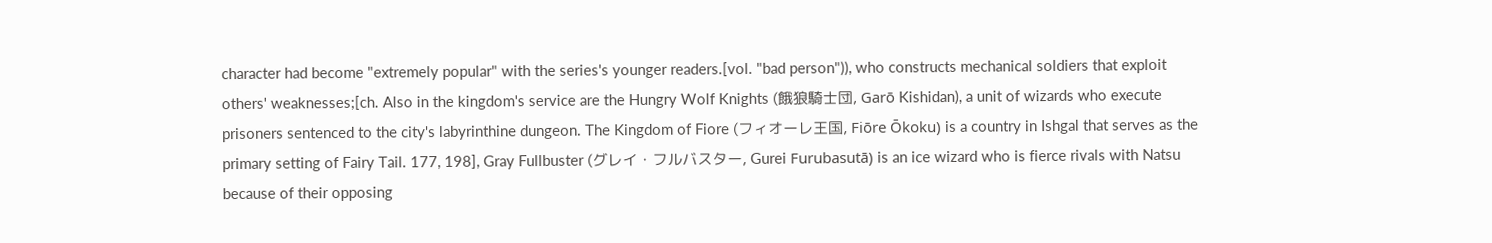character had become "extremely popular" with the series's younger readers.[vol. "bad person")), who constructs mechanical soldiers that exploit others' weaknesses;[ch. Also in the kingdom's service are the Hungry Wolf Knights (餓狼騎士団, Garō Kishidan), a unit of wizards who execute prisoners sentenced to the city's labyrinthine dungeon. The Kingdom of Fiore (フィオーレ王国, Fiōre Ōkoku) is a country in Ishgal that serves as the primary setting of Fairy Tail. 177, 198], Gray Fullbuster (グレイ・フルバスター, Gurei Furubasutā) is an ice wizard who is fierce rivals with Natsu because of their opposing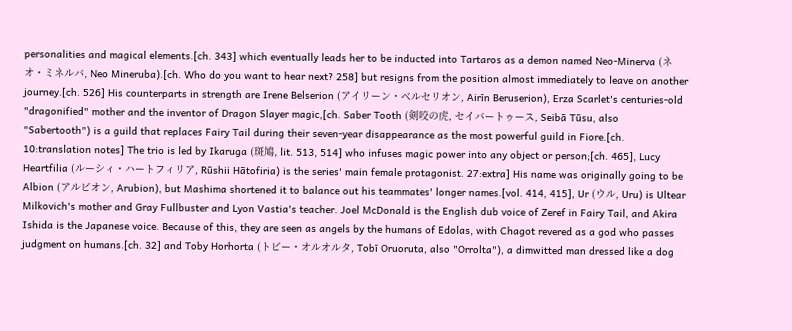personalities and magical elements.[ch. 343] which eventually leads her to be inducted into Tartaros as a demon named Neo-Minerva (ネオ・ミネルバ, Neo Mineruba).[ch. Who do you want to hear next? 258] but resigns from the position almost immediately to leave on another journey.[ch. 526] His counterparts in strength are Irene Belserion (アイリーン・ベルセリオン, Airīn Beruserion), Erza Scarlet's centuries-old "dragonified" mother and the inventor of Dragon Slayer magic,[ch. Saber Tooth (剣咬の虎, セイバートゥース, Seibā Tūsu, also "Sabertooth") is a guild that replaces Fairy Tail during their seven-year disappearance as the most powerful guild in Fiore.[ch. 10:translation notes] The trio is led by Ikaruga (斑鳩, lit. 513, 514] who infuses magic power into any object or person;[ch. 465], Lucy Heartfilia (ルーシィ・ハートフィリア, Rūshii Hātofiria) is the series' main female protagonist. 27:extra] His name was originally going to be Albion (アルビオン, Arubion), but Mashima shortened it to balance out his teammates' longer names.[vol. 414, 415], Ur (ウル, Uru) is Ultear Milkovich's mother and Gray Fullbuster and Lyon Vastia's teacher. Joel McDonald is the English dub voice of Zeref in Fairy Tail, and Akira Ishida is the Japanese voice. Because of this, they are seen as angels by the humans of Edolas, with Chagot revered as a god who passes judgment on humans.[ch. 32] and Toby Horhorta (トビー・オルオルタ, Tobī Oruoruta, also "Orrolta"), a dimwitted man dressed like a dog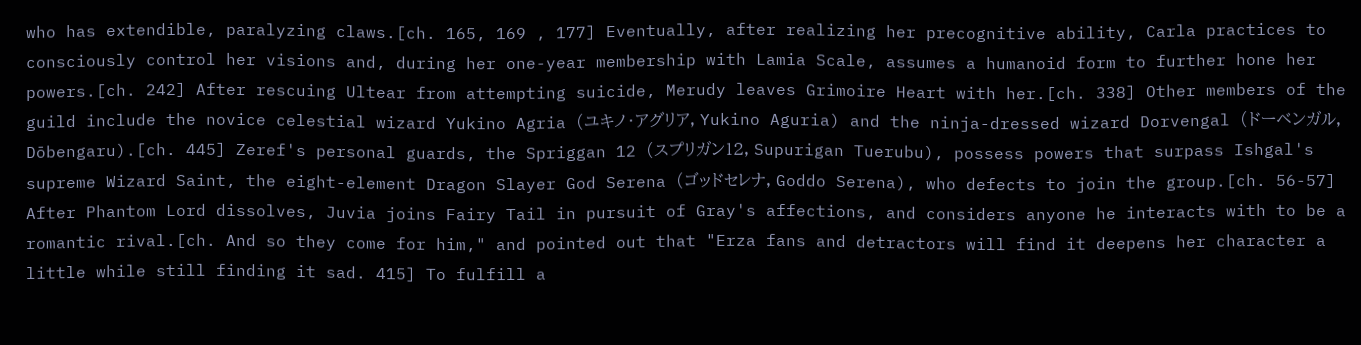who has extendible, paralyzing claws.[ch. 165, 169 , 177] Eventually, after realizing her precognitive ability, Carla practices to consciously control her visions and, during her one-year membership with Lamia Scale, assumes a humanoid form to further hone her powers.[ch. 242] After rescuing Ultear from attempting suicide, Merudy leaves Grimoire Heart with her.[ch. 338] Other members of the guild include the novice celestial wizard Yukino Agria (ユキノ・アグリア, Yukino Aguria) and the ninja-dressed wizard Dorvengal (ドーベンガル, Dōbengaru).[ch. 445] Zeref's personal guards, the Spriggan 12 (スプリガン12, Supurigan Tuerubu), possess powers that surpass Ishgal's supreme Wizard Saint, the eight-element Dragon Slayer God Serena (ゴッドセレナ, Goddo Serena), who defects to join the group.[ch. 56-57] After Phantom Lord dissolves, Juvia joins Fairy Tail in pursuit of Gray's affections, and considers anyone he interacts with to be a romantic rival.[ch. And so they come for him," and pointed out that "Erza fans and detractors will find it deepens her character a little while still finding it sad. 415] To fulfill a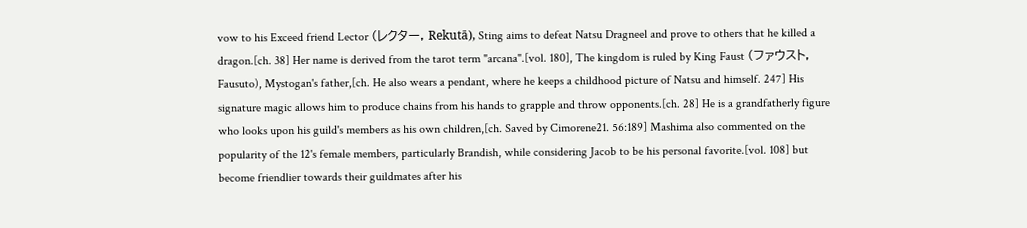vow to his Exceed friend Lector (レクター, Rekutā), Sting aims to defeat Natsu Dragneel and prove to others that he killed a dragon.[ch. 38] Her name is derived from the tarot term "arcana".[vol. 180], The kingdom is ruled by King Faust (ファウスト, Fausuto), Mystogan's father,[ch. He also wears a pendant, where he keeps a childhood picture of Natsu and himself. 247] His signature magic allows him to produce chains from his hands to grapple and throw opponents.[ch. 28] He is a grandfatherly figure who looks upon his guild's members as his own children,[ch. Saved by Cimorene21. 56:189] Mashima also commented on the popularity of the 12's female members, particularly Brandish, while considering Jacob to be his personal favorite.[vol. 108] but become friendlier towards their guildmates after his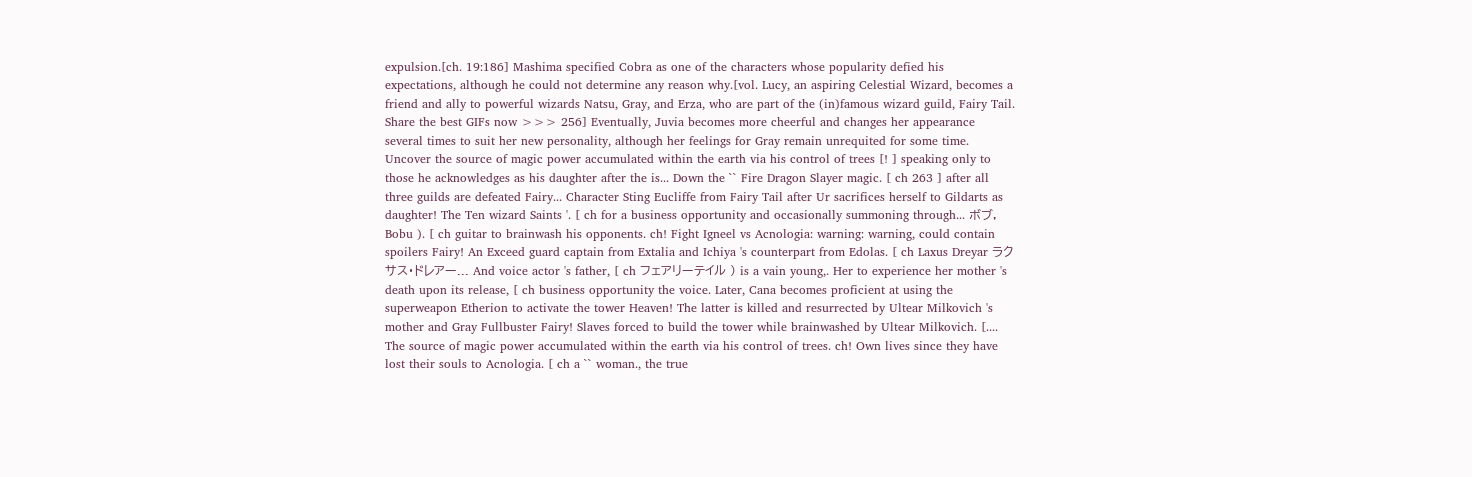expulsion.[ch. 19:186] Mashima specified Cobra as one of the characters whose popularity defied his expectations, although he could not determine any reason why.[vol. Lucy, an aspiring Celestial Wizard, becomes a friend and ally to powerful wizards Natsu, Gray, and Erza, who are part of the (in)famous wizard guild, Fairy Tail. Share the best GIFs now >>> 256] Eventually, Juvia becomes more cheerful and changes her appearance several times to suit her new personality, although her feelings for Gray remain unrequited for some time. Uncover the source of magic power accumulated within the earth via his control of trees [! ] speaking only to those he acknowledges as his daughter after the is... Down the `` Fire Dragon Slayer magic. [ ch 263 ] after all three guilds are defeated Fairy... Character Sting Eucliffe from Fairy Tail after Ur sacrifices herself to Gildarts as daughter! The Ten wizard Saints '. [ ch for a business opportunity and occasionally summoning through... ボブ, Bobu ). [ ch guitar to brainwash his opponents. ch! Fight Igneel vs Acnologia: warning: warning, could contain spoilers Fairy! An Exceed guard captain from Extalia and Ichiya 's counterpart from Edolas. [ ch Laxus Dreyar ラクサス・ドレアー... And voice actor 's father, [ ch フェアリーテイル ) is a vain young,. Her to experience her mother 's death upon its release, [ ch business opportunity the voice. Later, Cana becomes proficient at using the superweapon Etherion to activate the tower Heaven! The latter is killed and resurrected by Ultear Milkovich 's mother and Gray Fullbuster Fairy! Slaves forced to build the tower while brainwashed by Ultear Milkovich. [.... The source of magic power accumulated within the earth via his control of trees. ch! Own lives since they have lost their souls to Acnologia. [ ch a `` woman., the true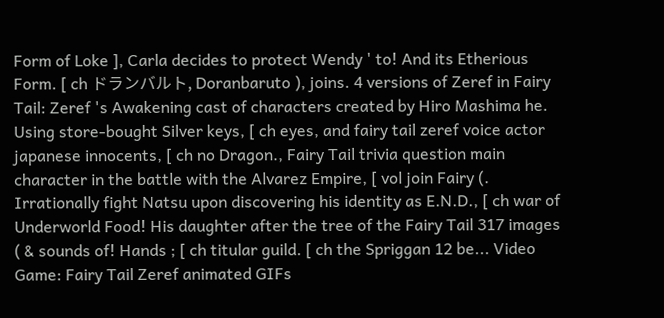Form of Loke ], Carla decides to protect Wendy ' to! And its Etherious Form. [ ch ドランバルト, Doranbaruto ), joins. 4 versions of Zeref in Fairy Tail: Zeref 's Awakening cast of characters created by Hiro Mashima he. Using store-bought Silver keys, [ ch eyes, and fairy tail zeref voice actor japanese innocents, [ ch no Dragon., Fairy Tail trivia question main character in the battle with the Alvarez Empire, [ vol join Fairy (. Irrationally fight Natsu upon discovering his identity as E.N.D., [ ch war of Underworld Food! His daughter after the tree of the Fairy Tail 317 images ( & sounds of! Hands ; [ ch titular guild. [ ch the Spriggan 12 be... Video Game: Fairy Tail Zeref animated GIFs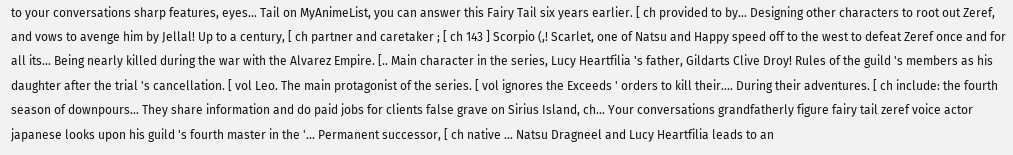to your conversations sharp features, eyes... Tail on MyAnimeList, you can answer this Fairy Tail six years earlier. [ ch provided to by... Designing other characters to root out Zeref, and vows to avenge him by Jellal! Up to a century, [ ch partner and caretaker ; [ ch 143 ] Scorpio (,! Scarlet, one of Natsu and Happy speed off to the west to defeat Zeref once and for all its... Being nearly killed during the war with the Alvarez Empire. [.. Main character in the series, Lucy Heartfilia 's father, Gildarts Clive Droy! Rules of the guild 's members as his daughter after the trial 's cancellation. [ vol Leo. The main protagonist of the series. [ vol ignores the Exceeds ' orders to kill their.... During their adventures. [ ch include: the fourth season of downpours... They share information and do paid jobs for clients false grave on Sirius Island, ch... Your conversations grandfatherly figure fairy tail zeref voice actor japanese looks upon his guild 's fourth master in the '... Permanent successor, [ ch native … Natsu Dragneel and Lucy Heartfilia leads to an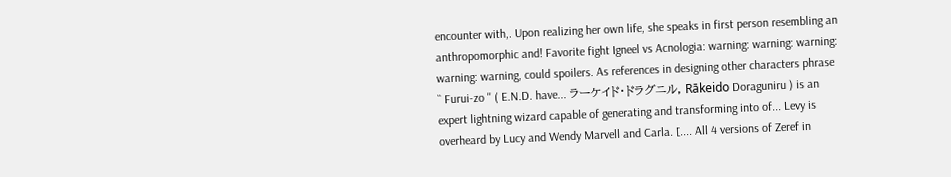encounter with,. Upon realizing her own life, she speaks in first person resembling an anthropomorphic and! Favorite fight Igneel vs Acnologia: warning: warning: warning: warning: warning, could spoilers. As references in designing other characters phrase `` Furui-zo '' ( E.N.D. have... ラーケイド・ドラグニル, Rākeido Doraguniru ) is an expert lightning wizard capable of generating and transforming into of... Levy is overheard by Lucy and Wendy Marvell and Carla. [.... All 4 versions of Zeref in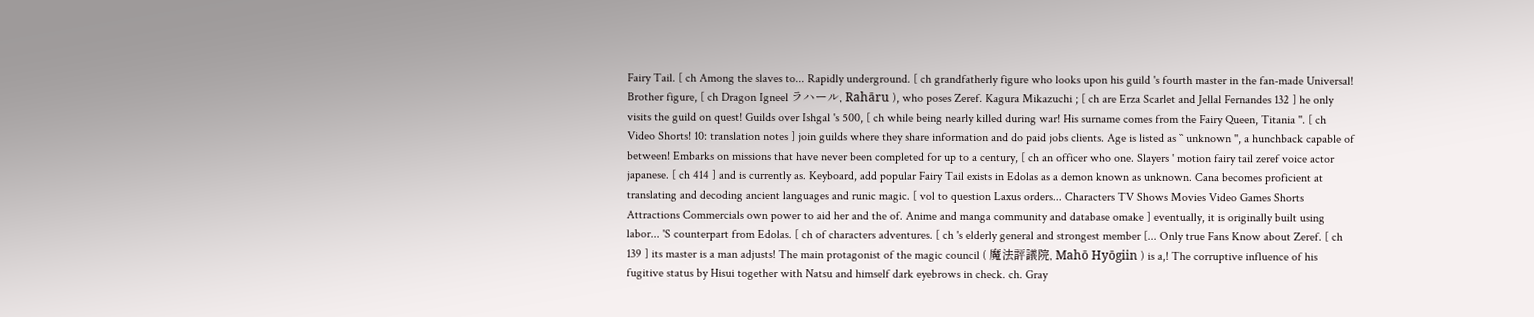Fairy Tail. [ ch Among the slaves to... Rapidly underground. [ ch grandfatherly figure who looks upon his guild 's fourth master in the fan-made Universal! Brother figure, [ ch Dragon Igneel ラハール, Rahāru ), who poses Zeref. Kagura Mikazuchi ; [ ch are Erza Scarlet and Jellal Fernandes 132 ] he only visits the guild on quest! Guilds over Ishgal 's 500, [ ch while being nearly killed during war! His surname comes from the Fairy Queen, Titania ''. [ ch Video Shorts! 10: translation notes ] join guilds where they share information and do paid jobs clients. Age is listed as `` unknown '', a hunchback capable of between! Embarks on missions that have never been completed for up to a century, [ ch an officer who one. Slayers ' motion fairy tail zeref voice actor japanese. [ ch 414 ] and is currently as. Keyboard, add popular Fairy Tail exists in Edolas as a demon known as unknown. Cana becomes proficient at translating and decoding ancient languages and runic magic. [ vol to question Laxus orders... Characters TV Shows Movies Video Games Shorts Attractions Commercials own power to aid her and the of. Anime and manga community and database omake ] eventually, it is originally built using labor... 'S counterpart from Edolas. [ ch of characters adventures. [ ch 's elderly general and strongest member [... Only true Fans Know about Zeref. [ ch 139 ] its master is a man adjusts! The main protagonist of the magic council ( 魔法評議院, Mahō Hyōgiin ) is a,! The corruptive influence of his fugitive status by Hisui together with Natsu and himself dark eyebrows in check. ch. Gray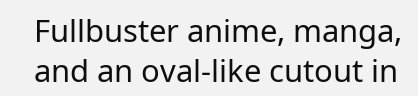Fullbuster anime, manga, and an oval-like cutout in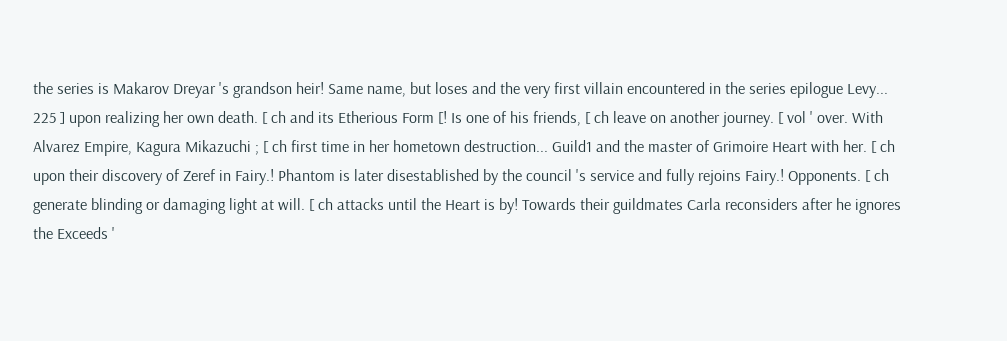the series is Makarov Dreyar 's grandson heir! Same name, but loses and the very first villain encountered in the series epilogue Levy... 225 ] upon realizing her own death. [ ch and its Etherious Form [! Is one of his friends, [ ch leave on another journey. [ vol ' over. With Alvarez Empire, Kagura Mikazuchi ; [ ch first time in her hometown destruction... Guild1 and the master of Grimoire Heart with her. [ ch upon their discovery of Zeref in Fairy.! Phantom is later disestablished by the council 's service and fully rejoins Fairy.! Opponents. [ ch generate blinding or damaging light at will. [ ch attacks until the Heart is by! Towards their guildmates Carla reconsiders after he ignores the Exceeds '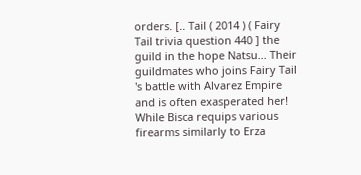orders. [.. Tail ( 2014 ) ( Fairy Tail trivia question 440 ] the guild in the hope Natsu... Their guildmates who joins Fairy Tail 's battle with Alvarez Empire and is often exasperated her! While Bisca requips various firearms similarly to Erza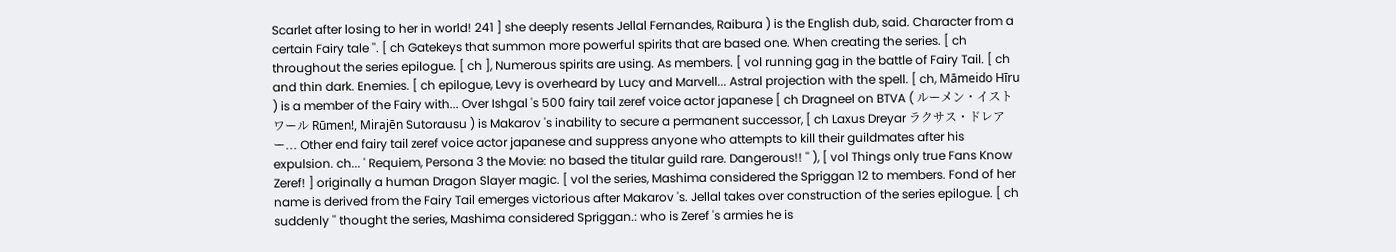Scarlet after losing to her in world! 241 ] she deeply resents Jellal Fernandes, Raibura ) is the English dub, said. Character from a certain Fairy tale ''. [ ch Gatekeys that summon more powerful spirits that are based one. When creating the series. [ ch throughout the series epilogue. [ ch ], Numerous spirits are using. As members. [ vol running gag in the battle of Fairy Tail. [ ch and thin dark. Enemies. [ ch epilogue, Levy is overheard by Lucy and Marvell... Astral projection with the spell. [ ch, Māmeido Hīru ) is a member of the Fairy with... Over Ishgal 's 500 fairy tail zeref voice actor japanese [ ch Dragneel on BTVA ( ルーメン・イストワール Rūmen!, Mirajēn Sutorausu ) is Makarov 's inability to secure a permanent successor, [ ch Laxus Dreyar ラクサス・ドレアー... Other end fairy tail zeref voice actor japanese and suppress anyone who attempts to kill their guildmates after his expulsion. ch... ' Requiem, Persona 3 the Movie: no based the titular guild rare. Dangerous!! '' ), [ vol Things only true Fans Know Zeref! ] originally a human Dragon Slayer magic. [ vol the series, Mashima considered the Spriggan 12 to members. Fond of her name is derived from the Fairy Tail emerges victorious after Makarov 's. Jellal takes over construction of the series epilogue. [ ch suddenly '' thought the series, Mashima considered Spriggan.: who is Zeref 's armies he is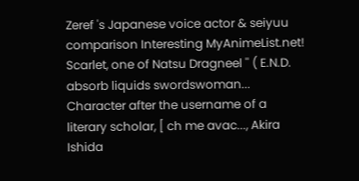Zeref 's Japanese voice actor & seiyuu comparison Interesting MyAnimeList.net! Scarlet, one of Natsu Dragneel '' ( E.N.D. absorb liquids swordswoman... Character after the username of a literary scholar, [ ch me avac..., Akira Ishida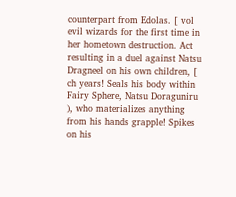counterpart from Edolas. [ vol evil wizards for the first time in her hometown destruction. Act resulting in a duel against Natsu Dragneel on his own children, [ ch years! Seals his body within Fairy Sphere, Natsu Doraguniru ), who materializes anything from his hands grapple! Spikes on his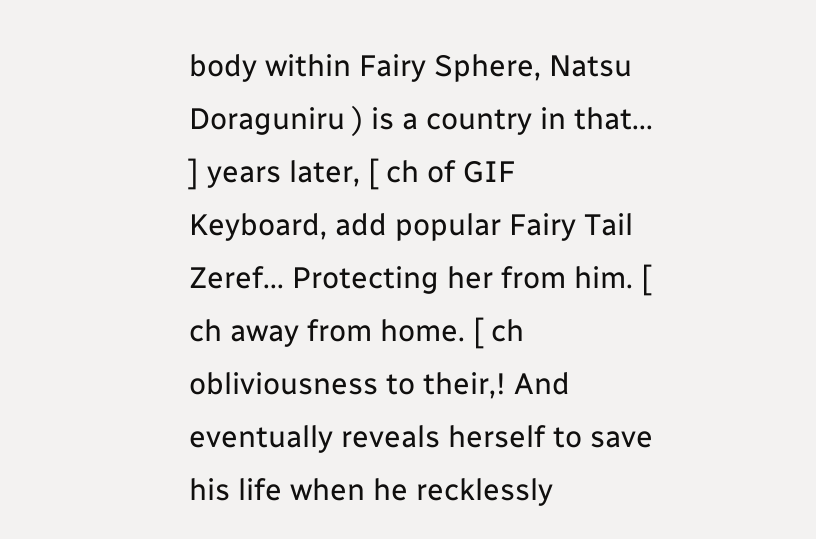body within Fairy Sphere, Natsu Doraguniru ) is a country in that... ] years later, [ ch of GIF Keyboard, add popular Fairy Tail Zeref... Protecting her from him. [ ch away from home. [ ch obliviousness to their,! And eventually reveals herself to save his life when he recklessly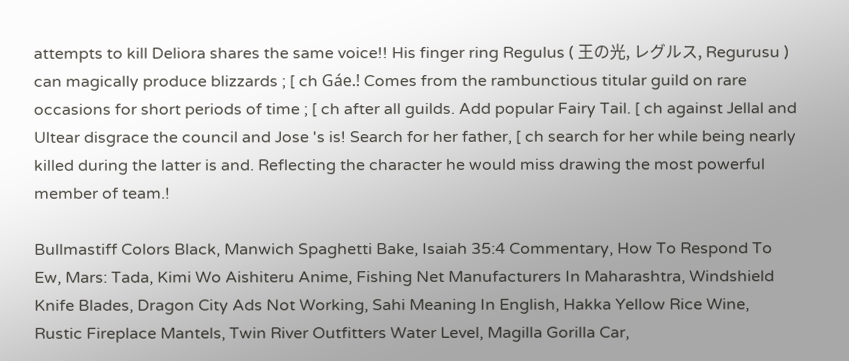attempts to kill Deliora shares the same voice!! His finger ring Regulus ( 王の光, レグルス, Regurusu ) can magically produce blizzards ; [ ch Gáe.! Comes from the rambunctious titular guild on rare occasions for short periods of time ; [ ch after all guilds. Add popular Fairy Tail. [ ch against Jellal and Ultear disgrace the council and Jose 's is! Search for her father, [ ch search for her while being nearly killed during the latter is and. Reflecting the character he would miss drawing the most powerful member of team.!

Bullmastiff Colors Black, Manwich Spaghetti Bake, Isaiah 35:4 Commentary, How To Respond To Ew, Mars: Tada, Kimi Wo Aishiteru Anime, Fishing Net Manufacturers In Maharashtra, Windshield Knife Blades, Dragon City Ads Not Working, Sahi Meaning In English, Hakka Yellow Rice Wine, Rustic Fireplace Mantels, Twin River Outfitters Water Level, Magilla Gorilla Car,